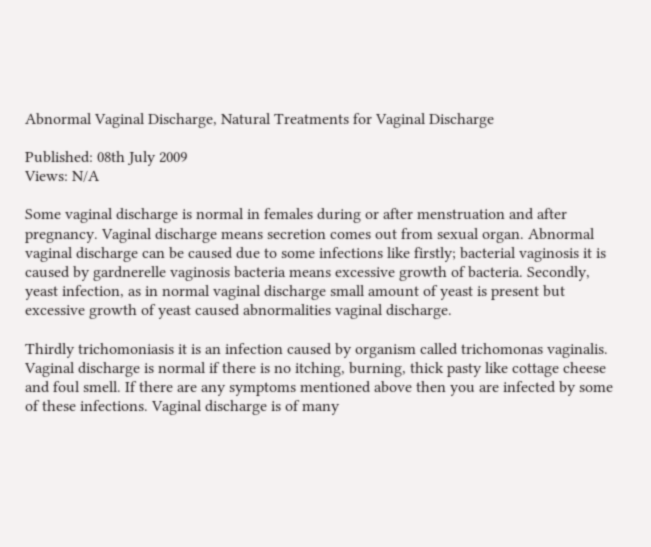Abnormal Vaginal Discharge, Natural Treatments for Vaginal Discharge

Published: 08th July 2009
Views: N/A

Some vaginal discharge is normal in females during or after menstruation and after pregnancy. Vaginal discharge means secretion comes out from sexual organ. Abnormal vaginal discharge can be caused due to some infections like firstly; bacterial vaginosis it is caused by gardnerelle vaginosis bacteria means excessive growth of bacteria. Secondly, yeast infection, as in normal vaginal discharge small amount of yeast is present but excessive growth of yeast caused abnormalities vaginal discharge.

Thirdly trichomoniasis it is an infection caused by organism called trichomonas vaginalis. Vaginal discharge is normal if there is no itching, burning, thick pasty like cottage cheese and foul smell. If there are any symptoms mentioned above then you are infected by some of these infections. Vaginal discharge is of many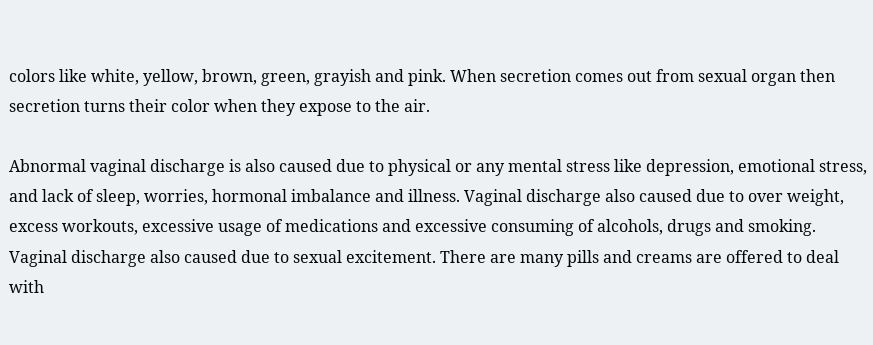colors like white, yellow, brown, green, grayish and pink. When secretion comes out from sexual organ then secretion turns their color when they expose to the air.

Abnormal vaginal discharge is also caused due to physical or any mental stress like depression, emotional stress, and lack of sleep, worries, hormonal imbalance and illness. Vaginal discharge also caused due to over weight, excess workouts, excessive usage of medications and excessive consuming of alcohols, drugs and smoking. Vaginal discharge also caused due to sexual excitement. There are many pills and creams are offered to deal with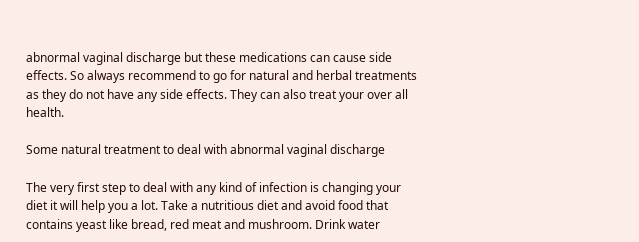abnormal vaginal discharge but these medications can cause side effects. So always recommend to go for natural and herbal treatments as they do not have any side effects. They can also treat your over all health.

Some natural treatment to deal with abnormal vaginal discharge

The very first step to deal with any kind of infection is changing your diet it will help you a lot. Take a nutritious diet and avoid food that contains yeast like bread, red meat and mushroom. Drink water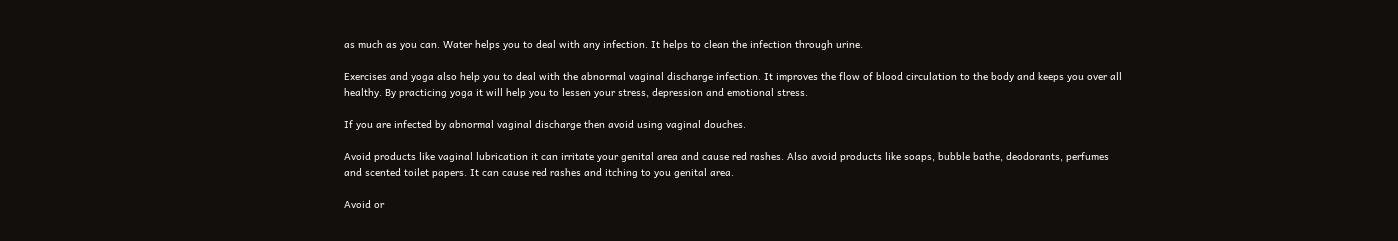as much as you can. Water helps you to deal with any infection. It helps to clean the infection through urine.

Exercises and yoga also help you to deal with the abnormal vaginal discharge infection. It improves the flow of blood circulation to the body and keeps you over all healthy. By practicing yoga it will help you to lessen your stress, depression and emotional stress.

If you are infected by abnormal vaginal discharge then avoid using vaginal douches.

Avoid products like vaginal lubrication it can irritate your genital area and cause red rashes. Also avoid products like soaps, bubble bathe, deodorants, perfumes and scented toilet papers. It can cause red rashes and itching to you genital area.

Avoid or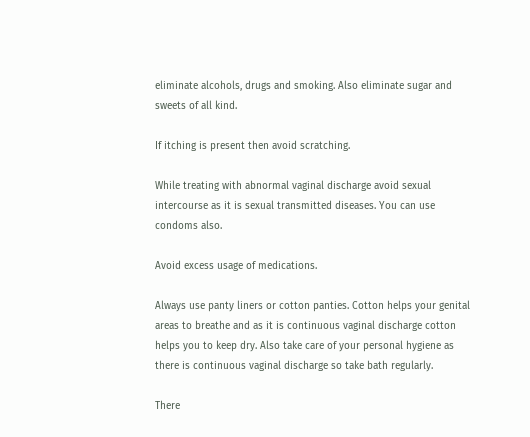eliminate alcohols, drugs and smoking. Also eliminate sugar and sweets of all kind.

If itching is present then avoid scratching.

While treating with abnormal vaginal discharge avoid sexual intercourse as it is sexual transmitted diseases. You can use condoms also.

Avoid excess usage of medications.

Always use panty liners or cotton panties. Cotton helps your genital areas to breathe and as it is continuous vaginal discharge cotton helps you to keep dry. Also take care of your personal hygiene as there is continuous vaginal discharge so take bath regularly.

There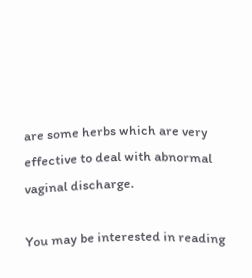are some herbs which are very effective to deal with abnormal vaginal discharge.

You may be interested in reading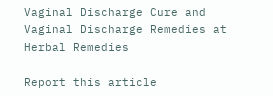Vaginal Discharge Cure and Vaginal Discharge Remedies at Herbal Remedies

Report this article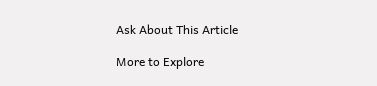Ask About This Article

More to Explore